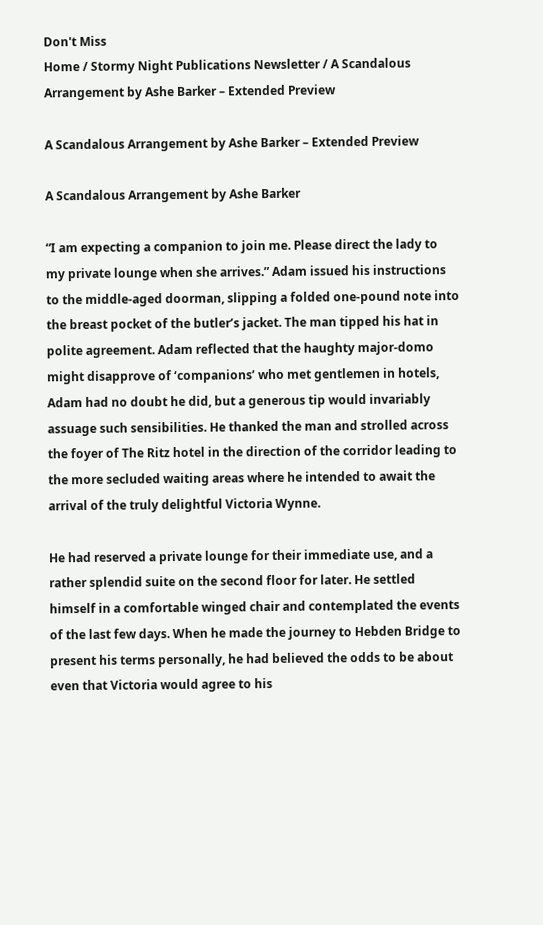Don't Miss
Home / Stormy Night Publications Newsletter / A Scandalous Arrangement by Ashe Barker – Extended Preview

A Scandalous Arrangement by Ashe Barker – Extended Preview

A Scandalous Arrangement by Ashe Barker

“I am expecting a companion to join me. Please direct the lady to my private lounge when she arrives.” Adam issued his instructions to the middle-aged doorman, slipping a folded one-pound note into the breast pocket of the butler’s jacket. The man tipped his hat in polite agreement. Adam reflected that the haughty major-domo might disapprove of ‘companions’ who met gentlemen in hotels, Adam had no doubt he did, but a generous tip would invariably assuage such sensibilities. He thanked the man and strolled across the foyer of The Ritz hotel in the direction of the corridor leading to the more secluded waiting areas where he intended to await the arrival of the truly delightful Victoria Wynne.

He had reserved a private lounge for their immediate use, and a rather splendid suite on the second floor for later. He settled himself in a comfortable winged chair and contemplated the events of the last few days. When he made the journey to Hebden Bridge to present his terms personally, he had believed the odds to be about even that Victoria would agree to his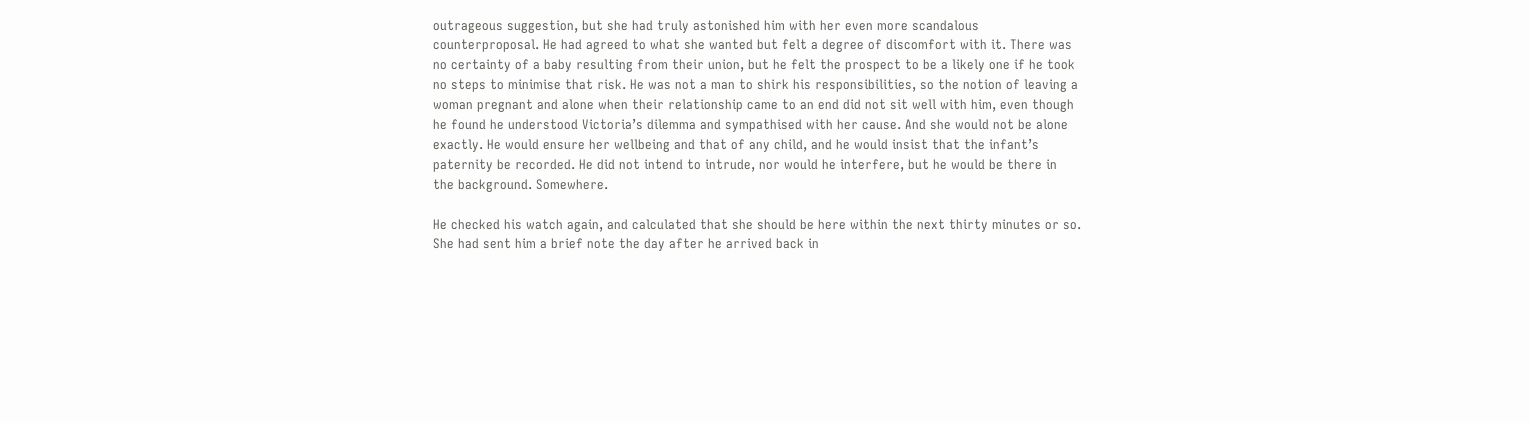outrageous suggestion, but she had truly astonished him with her even more scandalous counterproposal. He had agreed to what she wanted but felt a degree of discomfort with it. There was no certainty of a baby resulting from their union, but he felt the prospect to be a likely one if he took no steps to minimise that risk. He was not a man to shirk his responsibilities, so the notion of leaving a woman pregnant and alone when their relationship came to an end did not sit well with him, even though he found he understood Victoria’s dilemma and sympathised with her cause. And she would not be alone exactly. He would ensure her wellbeing and that of any child, and he would insist that the infant’s paternity be recorded. He did not intend to intrude, nor would he interfere, but he would be there in the background. Somewhere.

He checked his watch again, and calculated that she should be here within the next thirty minutes or so. She had sent him a brief note the day after he arrived back in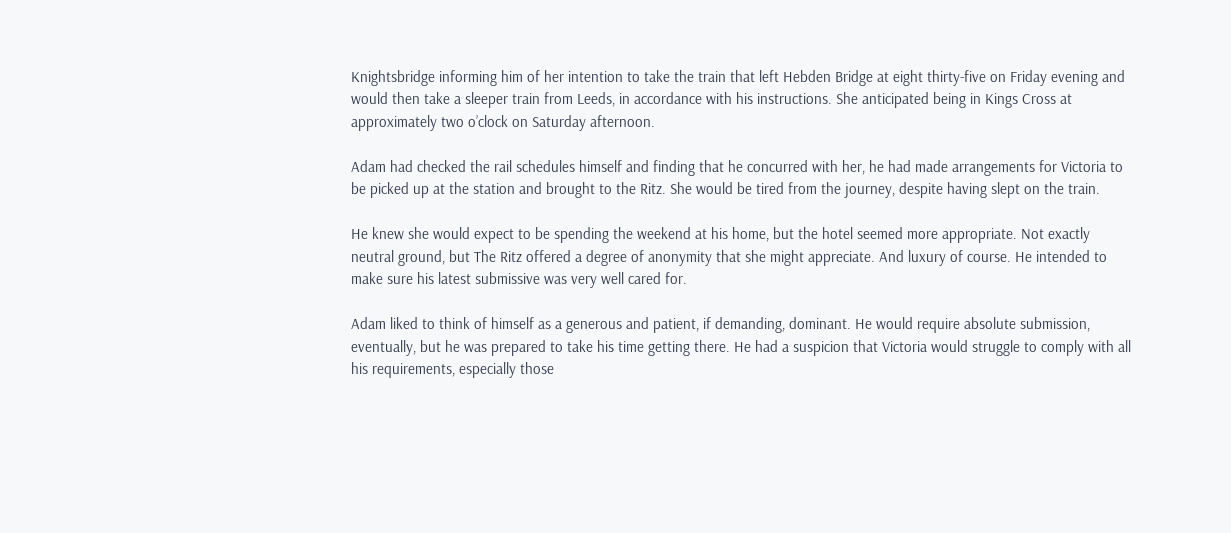Knightsbridge informing him of her intention to take the train that left Hebden Bridge at eight thirty-five on Friday evening and would then take a sleeper train from Leeds, in accordance with his instructions. She anticipated being in Kings Cross at approximately two o’clock on Saturday afternoon.

Adam had checked the rail schedules himself and finding that he concurred with her, he had made arrangements for Victoria to be picked up at the station and brought to the Ritz. She would be tired from the journey, despite having slept on the train.

He knew she would expect to be spending the weekend at his home, but the hotel seemed more appropriate. Not exactly neutral ground, but The Ritz offered a degree of anonymity that she might appreciate. And luxury of course. He intended to make sure his latest submissive was very well cared for.

Adam liked to think of himself as a generous and patient, if demanding, dominant. He would require absolute submission, eventually, but he was prepared to take his time getting there. He had a suspicion that Victoria would struggle to comply with all his requirements, especially those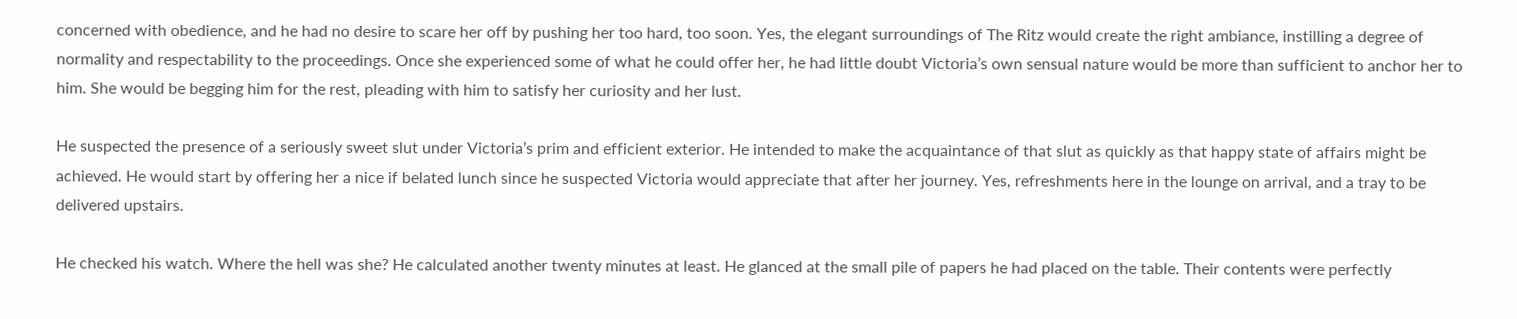concerned with obedience, and he had no desire to scare her off by pushing her too hard, too soon. Yes, the elegant surroundings of The Ritz would create the right ambiance, instilling a degree of normality and respectability to the proceedings. Once she experienced some of what he could offer her, he had little doubt Victoria’s own sensual nature would be more than sufficient to anchor her to him. She would be begging him for the rest, pleading with him to satisfy her curiosity and her lust.

He suspected the presence of a seriously sweet slut under Victoria’s prim and efficient exterior. He intended to make the acquaintance of that slut as quickly as that happy state of affairs might be achieved. He would start by offering her a nice if belated lunch since he suspected Victoria would appreciate that after her journey. Yes, refreshments here in the lounge on arrival, and a tray to be delivered upstairs.

He checked his watch. Where the hell was she? He calculated another twenty minutes at least. He glanced at the small pile of papers he had placed on the table. Their contents were perfectly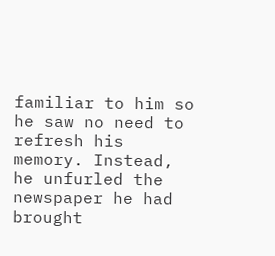familiar to him so he saw no need to refresh his memory. Instead, he unfurled the newspaper he had brought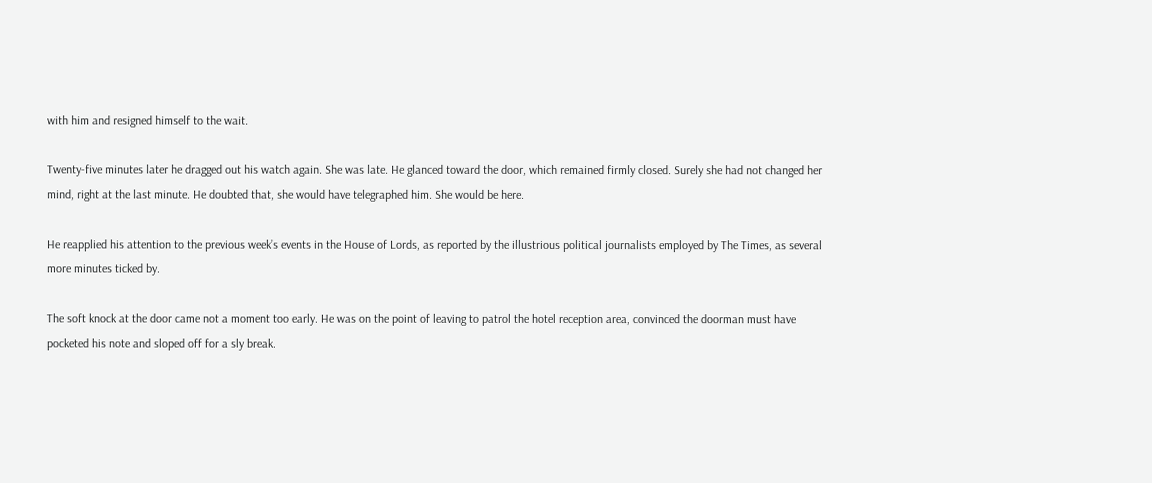with him and resigned himself to the wait.

Twenty-five minutes later he dragged out his watch again. She was late. He glanced toward the door, which remained firmly closed. Surely she had not changed her mind, right at the last minute. He doubted that, she would have telegraphed him. She would be here.

He reapplied his attention to the previous week’s events in the House of Lords, as reported by the illustrious political journalists employed by The Times, as several more minutes ticked by.

The soft knock at the door came not a moment too early. He was on the point of leaving to patrol the hotel reception area, convinced the doorman must have pocketed his note and sloped off for a sly break.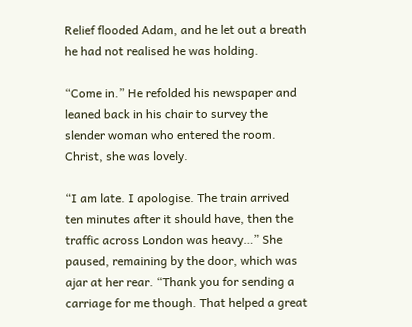Relief flooded Adam, and he let out a breath he had not realised he was holding.

“Come in.” He refolded his newspaper and leaned back in his chair to survey the slender woman who entered the room. Christ, she was lovely.

“I am late. I apologise. The train arrived ten minutes after it should have, then the traffic across London was heavy…” She paused, remaining by the door, which was ajar at her rear. “Thank you for sending a carriage for me though. That helped a great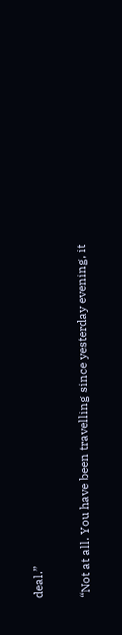deal.”

“Not at all. You have been travelling since yesterday evening, it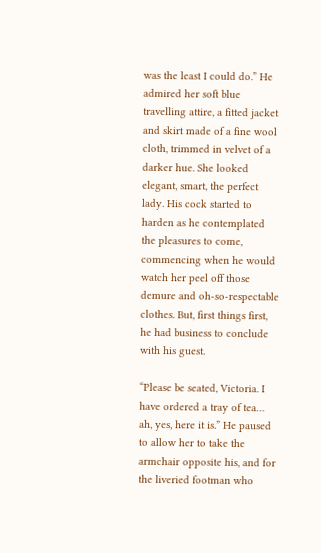was the least I could do.” He admired her soft blue travelling attire, a fitted jacket and skirt made of a fine wool cloth, trimmed in velvet of a darker hue. She looked elegant, smart, the perfect lady. His cock started to harden as he contemplated the pleasures to come, commencing when he would watch her peel off those demure and oh-so-respectable clothes. But, first things first, he had business to conclude with his guest.

“Please be seated, Victoria. I have ordered a tray of tea… ah, yes, here it is.” He paused to allow her to take the armchair opposite his, and for the liveried footman who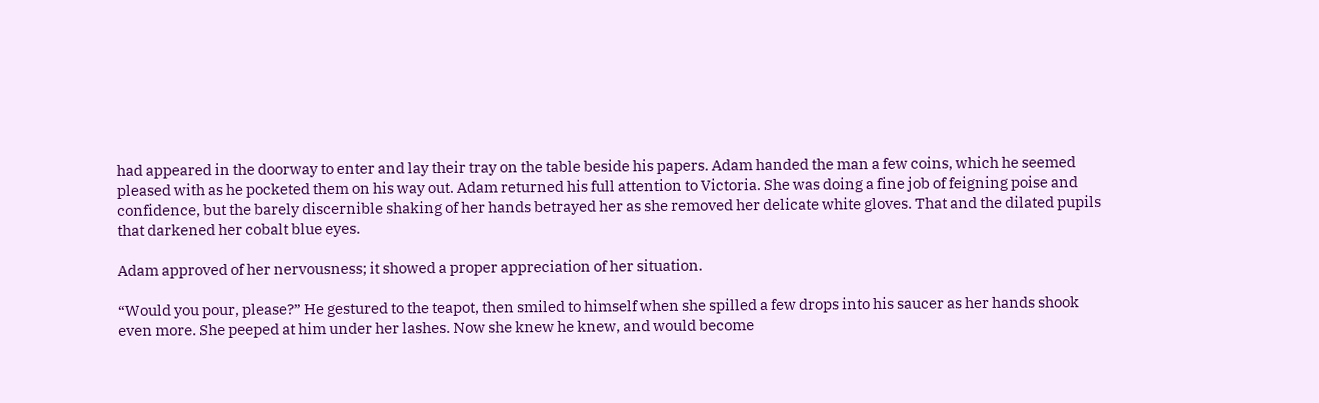had appeared in the doorway to enter and lay their tray on the table beside his papers. Adam handed the man a few coins, which he seemed pleased with as he pocketed them on his way out. Adam returned his full attention to Victoria. She was doing a fine job of feigning poise and confidence, but the barely discernible shaking of her hands betrayed her as she removed her delicate white gloves. That and the dilated pupils that darkened her cobalt blue eyes.

Adam approved of her nervousness; it showed a proper appreciation of her situation.

“Would you pour, please?” He gestured to the teapot, then smiled to himself when she spilled a few drops into his saucer as her hands shook even more. She peeped at him under her lashes. Now she knew he knew, and would become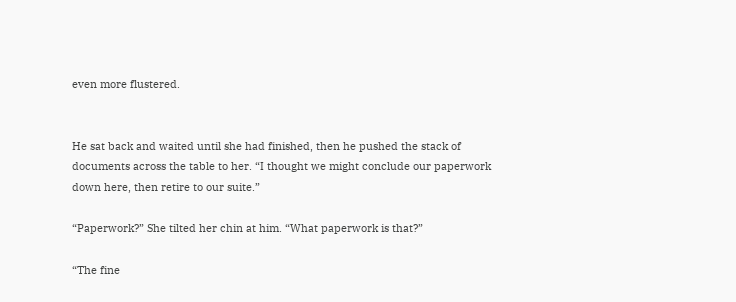even more flustered.


He sat back and waited until she had finished, then he pushed the stack of documents across the table to her. “I thought we might conclude our paperwork down here, then retire to our suite.”

“Paperwork?” She tilted her chin at him. “What paperwork is that?”

“The fine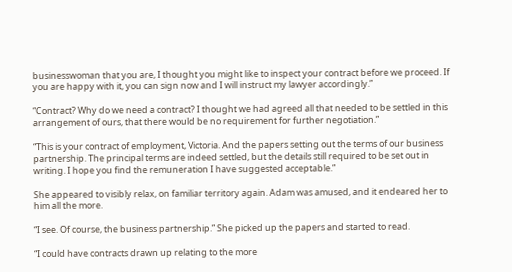businesswoman that you are, I thought you might like to inspect your contract before we proceed. If you are happy with it, you can sign now and I will instruct my lawyer accordingly.”

“Contract? Why do we need a contract? I thought we had agreed all that needed to be settled in this arrangement of ours, that there would be no requirement for further negotiation.”

“This is your contract of employment, Victoria. And the papers setting out the terms of our business partnership. The principal terms are indeed settled, but the details still required to be set out in writing. I hope you find the remuneration I have suggested acceptable.”

She appeared to visibly relax, on familiar territory again. Adam was amused, and it endeared her to him all the more.

“I see. Of course, the business partnership.” She picked up the papers and started to read.

“I could have contracts drawn up relating to the more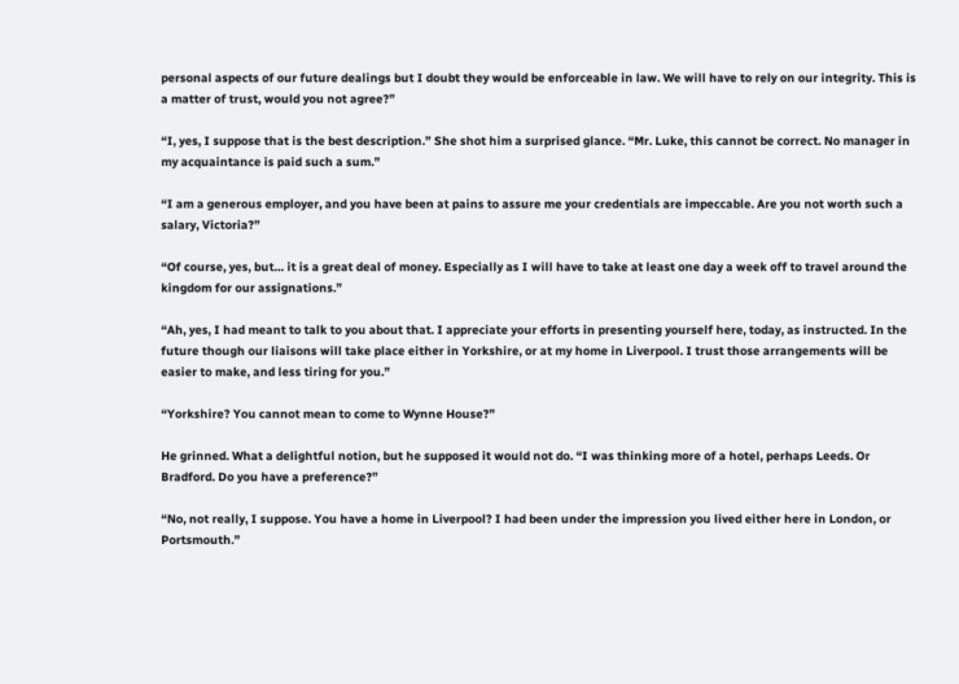personal aspects of our future dealings but I doubt they would be enforceable in law. We will have to rely on our integrity. This is a matter of trust, would you not agree?”

“I, yes, I suppose that is the best description.” She shot him a surprised glance. “Mr. Luke, this cannot be correct. No manager in my acquaintance is paid such a sum.”

“I am a generous employer, and you have been at pains to assure me your credentials are impeccable. Are you not worth such a salary, Victoria?”

“Of course, yes, but… it is a great deal of money. Especially as I will have to take at least one day a week off to travel around the kingdom for our assignations.”

“Ah, yes, I had meant to talk to you about that. I appreciate your efforts in presenting yourself here, today, as instructed. In the future though our liaisons will take place either in Yorkshire, or at my home in Liverpool. I trust those arrangements will be easier to make, and less tiring for you.”

“Yorkshire? You cannot mean to come to Wynne House?”

He grinned. What a delightful notion, but he supposed it would not do. “I was thinking more of a hotel, perhaps Leeds. Or Bradford. Do you have a preference?”

“No, not really, I suppose. You have a home in Liverpool? I had been under the impression you lived either here in London, or Portsmouth.”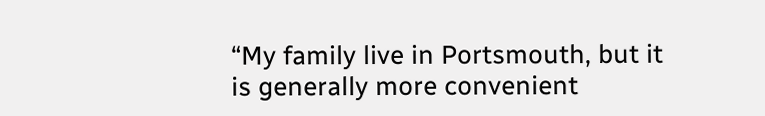“My family live in Portsmouth, but it is generally more convenient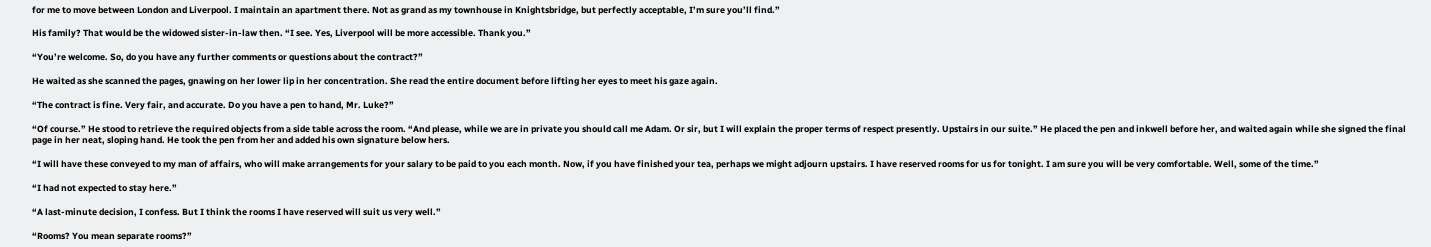for me to move between London and Liverpool. I maintain an apartment there. Not as grand as my townhouse in Knightsbridge, but perfectly acceptable, I’m sure you’ll find.”

His family? That would be the widowed sister-in-law then. “I see. Yes, Liverpool will be more accessible. Thank you.”

“You’re welcome. So, do you have any further comments or questions about the contract?”

He waited as she scanned the pages, gnawing on her lower lip in her concentration. She read the entire document before lifting her eyes to meet his gaze again.

“The contract is fine. Very fair, and accurate. Do you have a pen to hand, Mr. Luke?”

“Of course.” He stood to retrieve the required objects from a side table across the room. “And please, while we are in private you should call me Adam. Or sir, but I will explain the proper terms of respect presently. Upstairs in our suite.” He placed the pen and inkwell before her, and waited again while she signed the final page in her neat, sloping hand. He took the pen from her and added his own signature below hers.

“I will have these conveyed to my man of affairs, who will make arrangements for your salary to be paid to you each month. Now, if you have finished your tea, perhaps we might adjourn upstairs. I have reserved rooms for us for tonight. I am sure you will be very comfortable. Well, some of the time.”

“I had not expected to stay here.”

“A last-minute decision, I confess. But I think the rooms I have reserved will suit us very well.”

“Rooms? You mean separate rooms?”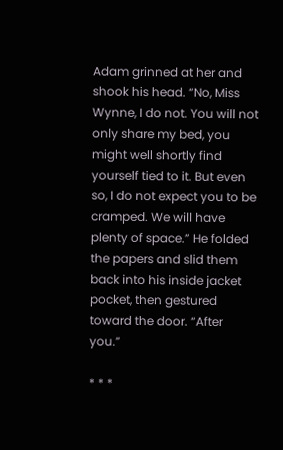Adam grinned at her and shook his head. “No, Miss Wynne, I do not. You will not only share my bed, you might well shortly find yourself tied to it. But even so, I do not expect you to be cramped. We will have plenty of space.” He folded the papers and slid them back into his inside jacket pocket, then gestured toward the door. “After you.”

* * *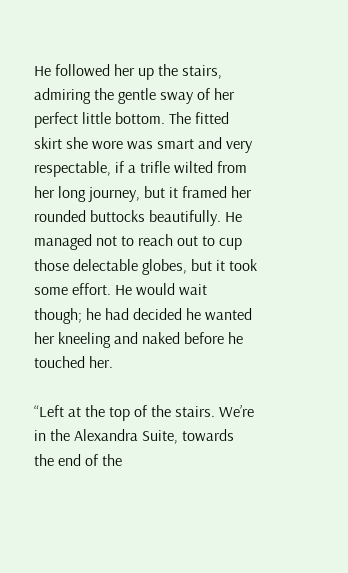He followed her up the stairs, admiring the gentle sway of her perfect little bottom. The fitted skirt she wore was smart and very respectable, if a trifle wilted from her long journey, but it framed her rounded buttocks beautifully. He managed not to reach out to cup those delectable globes, but it took some effort. He would wait though; he had decided he wanted her kneeling and naked before he touched her.

“Left at the top of the stairs. We’re in the Alexandra Suite, towards the end of the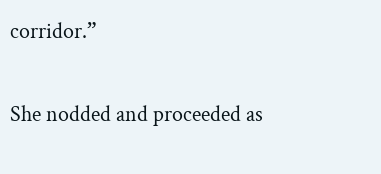corridor.”

She nodded and proceeded as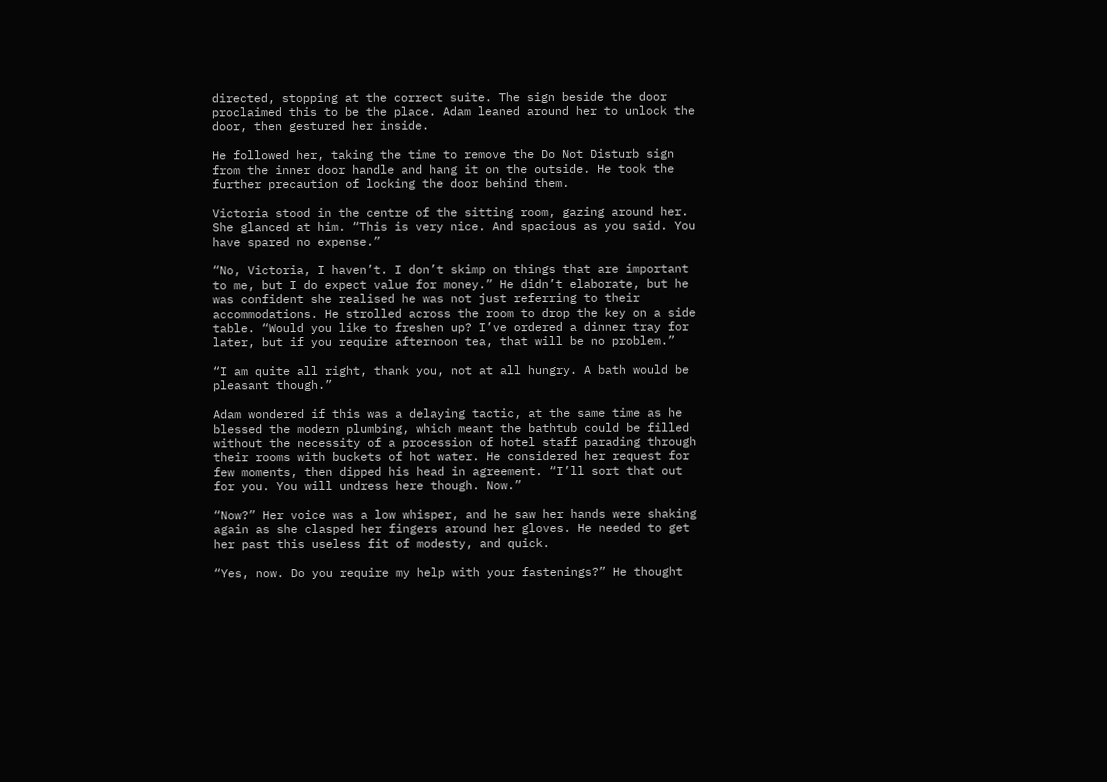directed, stopping at the correct suite. The sign beside the door proclaimed this to be the place. Adam leaned around her to unlock the door, then gestured her inside.

He followed her, taking the time to remove the Do Not Disturb sign from the inner door handle and hang it on the outside. He took the further precaution of locking the door behind them.

Victoria stood in the centre of the sitting room, gazing around her. She glanced at him. “This is very nice. And spacious as you said. You have spared no expense.”

“No, Victoria, I haven’t. I don’t skimp on things that are important to me, but I do expect value for money.” He didn’t elaborate, but he was confident she realised he was not just referring to their accommodations. He strolled across the room to drop the key on a side table. “Would you like to freshen up? I’ve ordered a dinner tray for later, but if you require afternoon tea, that will be no problem.”

“I am quite all right, thank you, not at all hungry. A bath would be pleasant though.”

Adam wondered if this was a delaying tactic, at the same time as he blessed the modern plumbing, which meant the bathtub could be filled without the necessity of a procession of hotel staff parading through their rooms with buckets of hot water. He considered her request for few moments, then dipped his head in agreement. “I’ll sort that out for you. You will undress here though. Now.”

“Now?” Her voice was a low whisper, and he saw her hands were shaking again as she clasped her fingers around her gloves. He needed to get her past this useless fit of modesty, and quick.

“Yes, now. Do you require my help with your fastenings?” He thought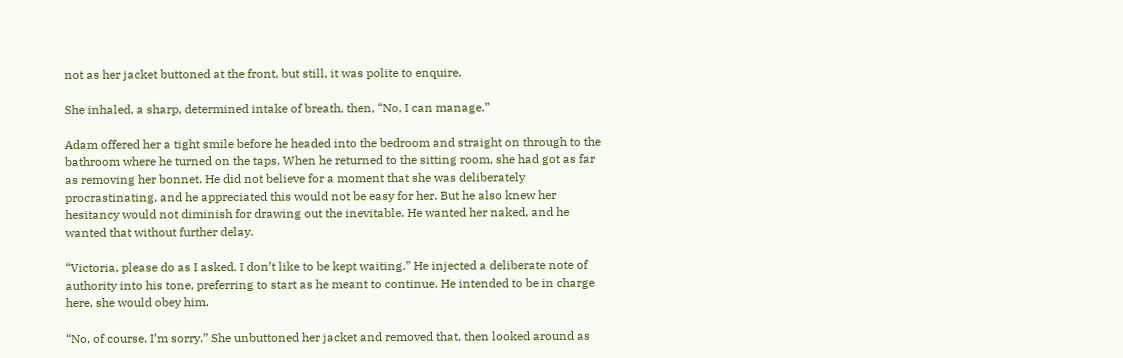not as her jacket buttoned at the front, but still, it was polite to enquire.

She inhaled, a sharp, determined intake of breath, then, “No, I can manage.”

Adam offered her a tight smile before he headed into the bedroom and straight on through to the bathroom where he turned on the taps. When he returned to the sitting room, she had got as far as removing her bonnet. He did not believe for a moment that she was deliberately procrastinating, and he appreciated this would not be easy for her. But he also knew her hesitancy would not diminish for drawing out the inevitable. He wanted her naked, and he wanted that without further delay.

“Victoria, please do as I asked. I don’t like to be kept waiting.” He injected a deliberate note of authority into his tone, preferring to start as he meant to continue. He intended to be in charge here, she would obey him.

“No, of course. I’m sorry.” She unbuttoned her jacket and removed that, then looked around as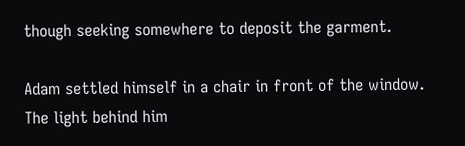though seeking somewhere to deposit the garment.

Adam settled himself in a chair in front of the window. The light behind him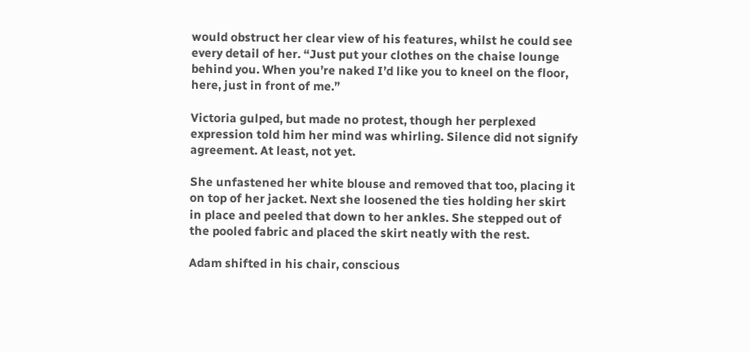would obstruct her clear view of his features, whilst he could see every detail of her. “Just put your clothes on the chaise lounge behind you. When you’re naked I’d like you to kneel on the floor, here, just in front of me.”

Victoria gulped, but made no protest, though her perplexed expression told him her mind was whirling. Silence did not signify agreement. At least, not yet.

She unfastened her white blouse and removed that too, placing it on top of her jacket. Next she loosened the ties holding her skirt in place and peeled that down to her ankles. She stepped out of the pooled fabric and placed the skirt neatly with the rest.

Adam shifted in his chair, conscious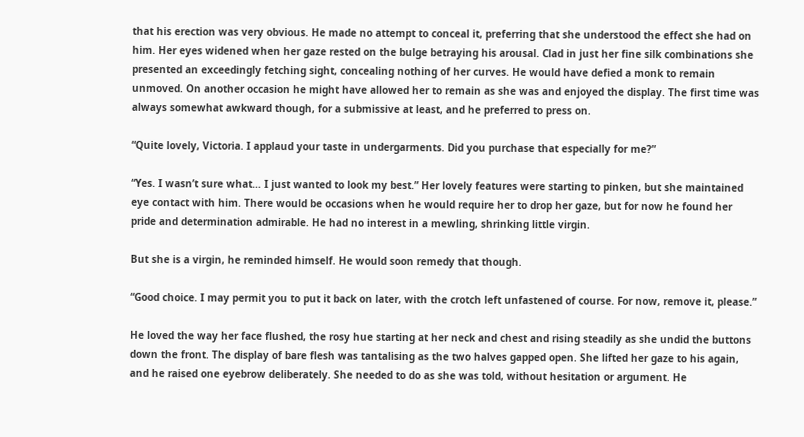that his erection was very obvious. He made no attempt to conceal it, preferring that she understood the effect she had on him. Her eyes widened when her gaze rested on the bulge betraying his arousal. Clad in just her fine silk combinations she presented an exceedingly fetching sight, concealing nothing of her curves. He would have defied a monk to remain unmoved. On another occasion he might have allowed her to remain as she was and enjoyed the display. The first time was always somewhat awkward though, for a submissive at least, and he preferred to press on.

“Quite lovely, Victoria. I applaud your taste in undergarments. Did you purchase that especially for me?”

“Yes. I wasn’t sure what… I just wanted to look my best.” Her lovely features were starting to pinken, but she maintained eye contact with him. There would be occasions when he would require her to drop her gaze, but for now he found her pride and determination admirable. He had no interest in a mewling, shrinking little virgin.

But she is a virgin, he reminded himself. He would soon remedy that though.

“Good choice. I may permit you to put it back on later, with the crotch left unfastened of course. For now, remove it, please.”

He loved the way her face flushed, the rosy hue starting at her neck and chest and rising steadily as she undid the buttons down the front. The display of bare flesh was tantalising as the two halves gapped open. She lifted her gaze to his again, and he raised one eyebrow deliberately. She needed to do as she was told, without hesitation or argument. He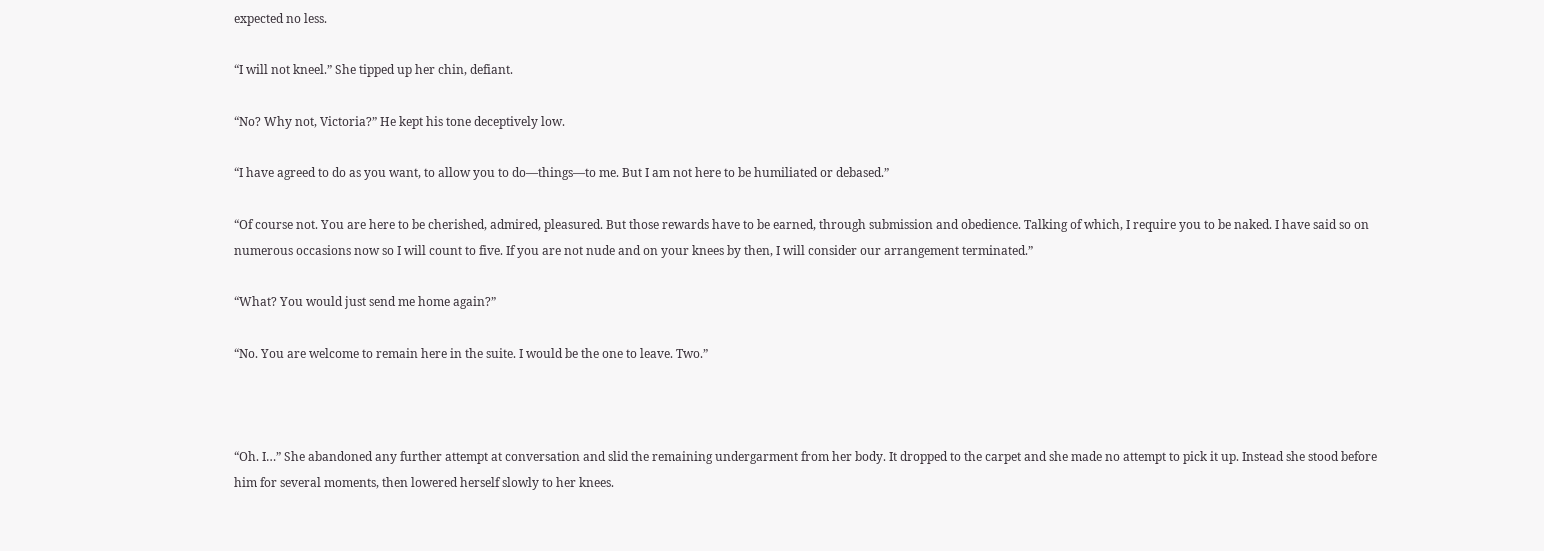expected no less.

“I will not kneel.” She tipped up her chin, defiant.

“No? Why not, Victoria?” He kept his tone deceptively low.

“I have agreed to do as you want, to allow you to do—things—to me. But I am not here to be humiliated or debased.”

“Of course not. You are here to be cherished, admired, pleasured. But those rewards have to be earned, through submission and obedience. Talking of which, I require you to be naked. I have said so on numerous occasions now so I will count to five. If you are not nude and on your knees by then, I will consider our arrangement terminated.”

“What? You would just send me home again?”

“No. You are welcome to remain here in the suite. I would be the one to leave. Two.”



“Oh. I…” She abandoned any further attempt at conversation and slid the remaining undergarment from her body. It dropped to the carpet and she made no attempt to pick it up. Instead she stood before him for several moments, then lowered herself slowly to her knees.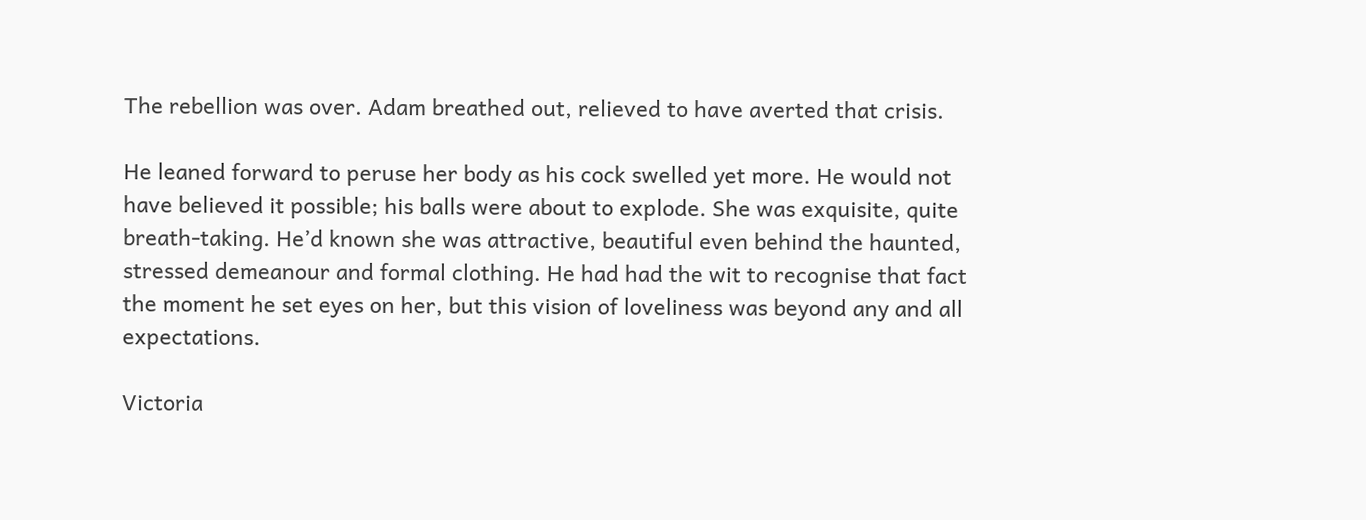The rebellion was over. Adam breathed out, relieved to have averted that crisis.

He leaned forward to peruse her body as his cock swelled yet more. He would not have believed it possible; his balls were about to explode. She was exquisite, quite breath-taking. He’d known she was attractive, beautiful even behind the haunted, stressed demeanour and formal clothing. He had had the wit to recognise that fact the moment he set eyes on her, but this vision of loveliness was beyond any and all expectations.

Victoria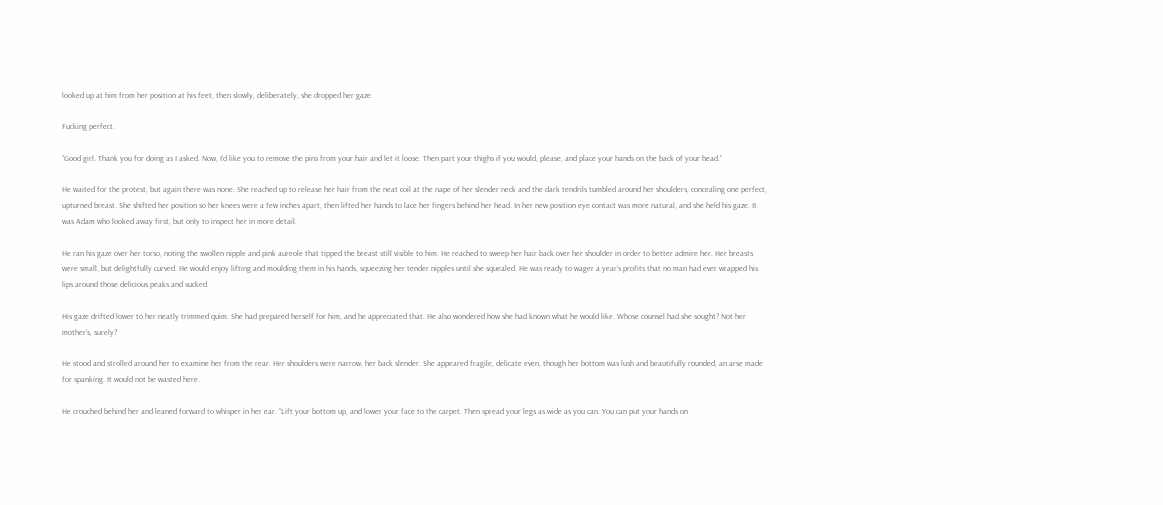looked up at him from her position at his feet, then slowly, deliberately, she dropped her gaze.

Fucking perfect.

“Good girl. Thank you for doing as I asked. Now, I’d like you to remove the pins from your hair and let it loose. Then part your thighs if you would, please, and place your hands on the back of your head.”

He waited for the protest, but again there was none. She reached up to release her hair from the neat coil at the nape of her slender neck and the dark tendrils tumbled around her shoulders, concealing one perfect, upturned breast. She shifted her position so her knees were a few inches apart, then lifted her hands to lace her fingers behind her head. In her new position eye contact was more natural, and she held his gaze. It was Adam who looked away first, but only to inspect her in more detail.

He ran his gaze over her torso, noting the swollen nipple and pink aureole that tipped the breast still visible to him. He reached to sweep her hair back over her shoulder in order to better admire her. Her breasts were small, but delightfully curved. He would enjoy lifting and moulding them in his hands, squeezing her tender nipples until she squealed. He was ready to wager a year’s profits that no man had ever wrapped his lips around those delicious peaks and sucked.

His gaze drifted lower to her neatly trimmed quim. She had prepared herself for him, and he appreciated that. He also wondered how she had known what he would like. Whose counsel had she sought? Not her mother’s, surely?

He stood and strolled around her to examine her from the rear. Her shoulders were narrow, her back slender. She appeared fragile, delicate even, though her bottom was lush and beautifully rounded, an arse made for spanking. It would not be wasted here.

He crouched behind her and leaned forward to whisper in her ear. “Lift your bottom up, and lower your face to the carpet. Then spread your legs as wide as you can. You can put your hands on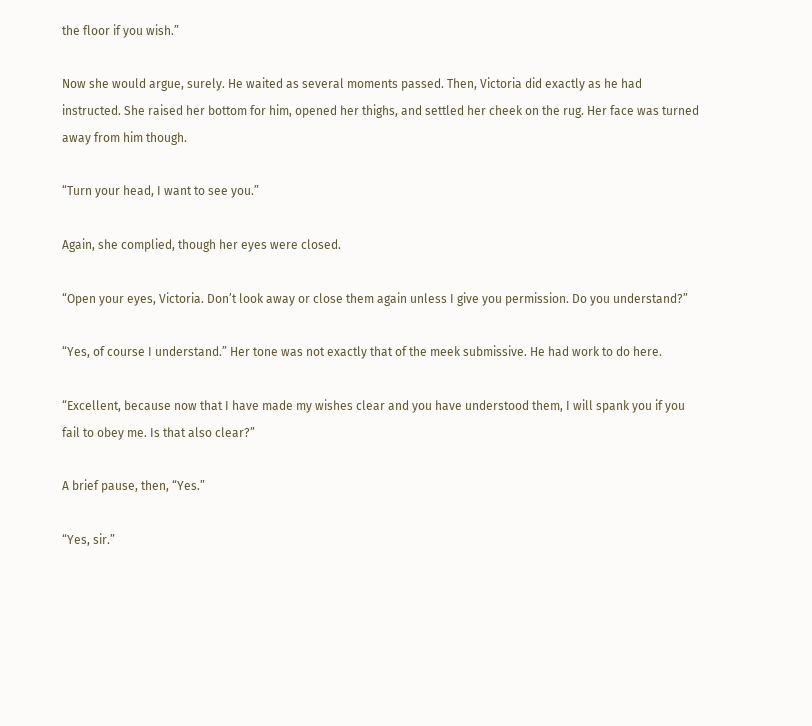the floor if you wish.”

Now she would argue, surely. He waited as several moments passed. Then, Victoria did exactly as he had instructed. She raised her bottom for him, opened her thighs, and settled her cheek on the rug. Her face was turned away from him though.

“Turn your head, I want to see you.”

Again, she complied, though her eyes were closed.

“Open your eyes, Victoria. Don’t look away or close them again unless I give you permission. Do you understand?”

“Yes, of course I understand.” Her tone was not exactly that of the meek submissive. He had work to do here.

“Excellent, because now that I have made my wishes clear and you have understood them, I will spank you if you fail to obey me. Is that also clear?”

A brief pause, then, “Yes.”

“Yes, sir.”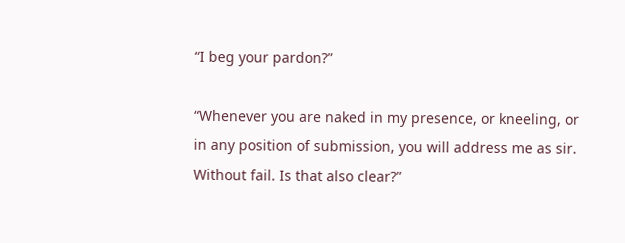“I beg your pardon?”

“Whenever you are naked in my presence, or kneeling, or in any position of submission, you will address me as sir. Without fail. Is that also clear?”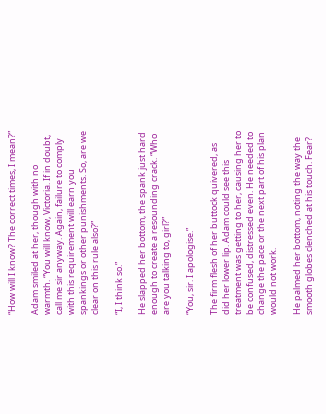“How will I know? The correct times, I mean?”

Adam smiled at her, though with no warmth. “You will know, Victoria. If in doubt, call me sir anyway. Again, failure to comply with this requirement will earn you spankings or other punishments. So, are we clear on this rule also?”

“I, I think so.”

He slapped her bottom, the spank just hard enough to create a resounding crack. “Who are you talking to, girl?”

“You, sir. I apologise.”

The firm flesh of her buttock quivered, as did her lower lip. Adam could see this treatment was getting to her, causing her to be confused, distressed even. He needed to change the pace or the next part of his plan would not work.

He palmed her bottom, noting the way the smooth globes clenched at his touch. Fear?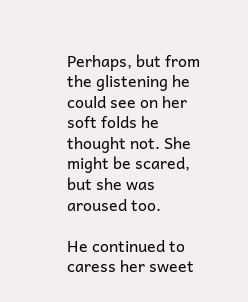Perhaps, but from the glistening he could see on her soft folds he thought not. She might be scared, but she was aroused too.

He continued to caress her sweet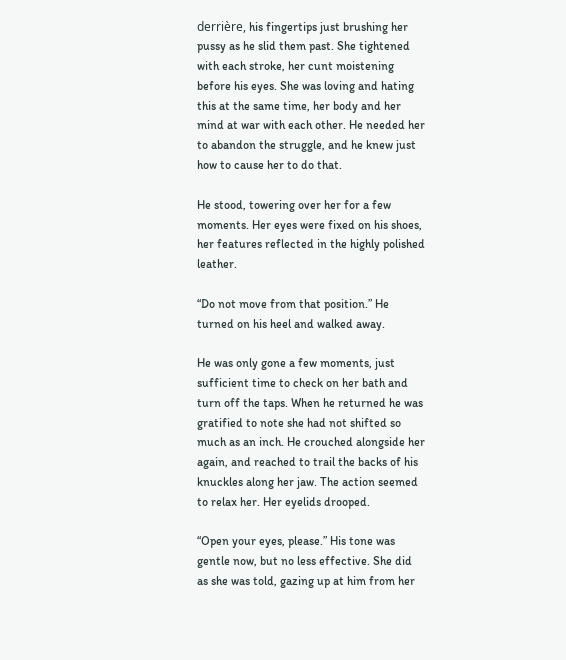derrière, his fingertips just brushing her pussy as he slid them past. She tightened with each stroke, her cunt moistening before his eyes. She was loving and hating this at the same time, her body and her mind at war with each other. He needed her to abandon the struggle, and he knew just how to cause her to do that.

He stood, towering over her for a few moments. Her eyes were fixed on his shoes, her features reflected in the highly polished leather.

“Do not move from that position.” He turned on his heel and walked away.

He was only gone a few moments, just sufficient time to check on her bath and turn off the taps. When he returned he was gratified to note she had not shifted so much as an inch. He crouched alongside her again, and reached to trail the backs of his knuckles along her jaw. The action seemed to relax her. Her eyelids drooped.

“Open your eyes, please.” His tone was gentle now, but no less effective. She did as she was told, gazing up at him from her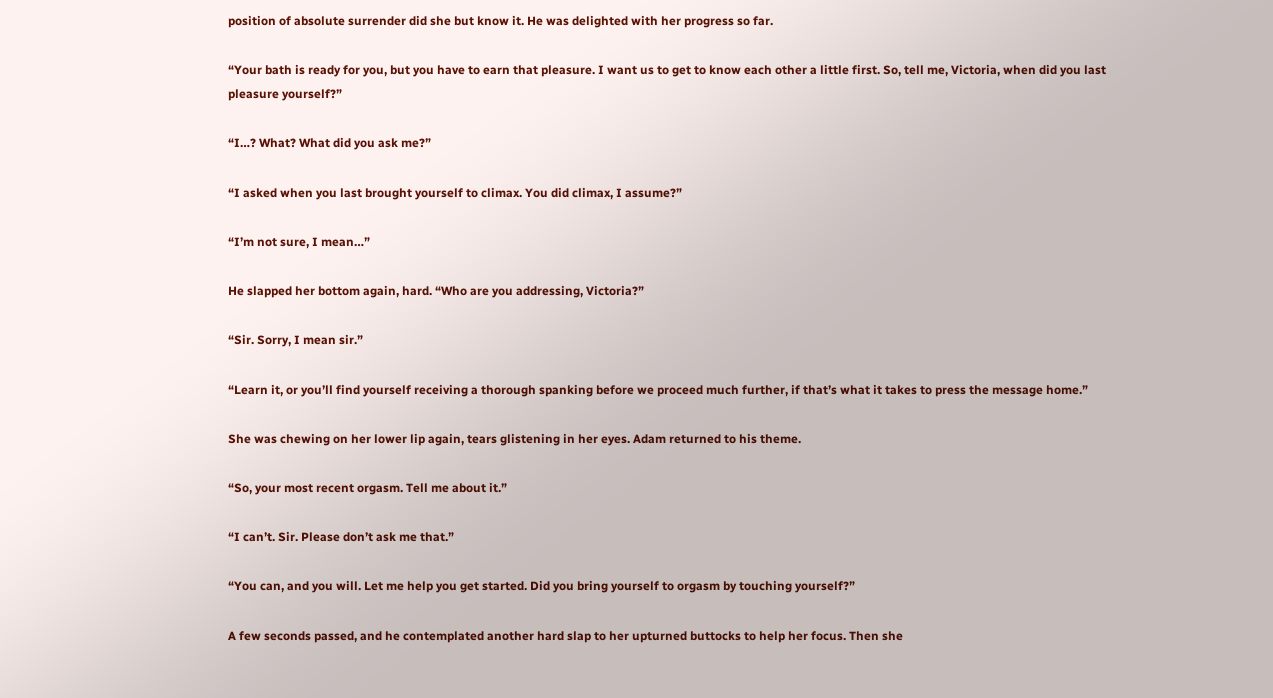position of absolute surrender did she but know it. He was delighted with her progress so far.

“Your bath is ready for you, but you have to earn that pleasure. I want us to get to know each other a little first. So, tell me, Victoria, when did you last pleasure yourself?”

“I…? What? What did you ask me?”

“I asked when you last brought yourself to climax. You did climax, I assume?”

“I’m not sure, I mean…”

He slapped her bottom again, hard. “Who are you addressing, Victoria?”

“Sir. Sorry, I mean sir.”

“Learn it, or you’ll find yourself receiving a thorough spanking before we proceed much further, if that’s what it takes to press the message home.”

She was chewing on her lower lip again, tears glistening in her eyes. Adam returned to his theme.

“So, your most recent orgasm. Tell me about it.”

“I can’t. Sir. Please don’t ask me that.”

“You can, and you will. Let me help you get started. Did you bring yourself to orgasm by touching yourself?”

A few seconds passed, and he contemplated another hard slap to her upturned buttocks to help her focus. Then she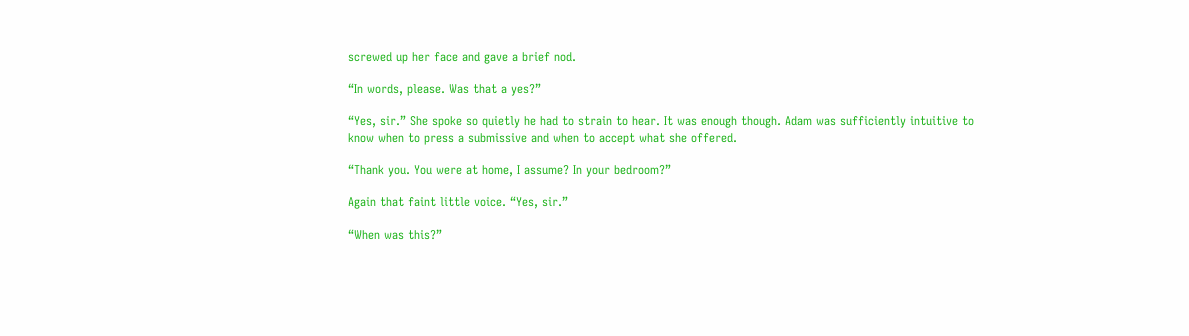screwed up her face and gave a brief nod.

“In words, please. Was that a yes?”

“Yes, sir.” She spoke so quietly he had to strain to hear. It was enough though. Adam was sufficiently intuitive to know when to press a submissive and when to accept what she offered.

“Thank you. You were at home, I assume? In your bedroom?”

Again that faint little voice. “Yes, sir.”

“When was this?”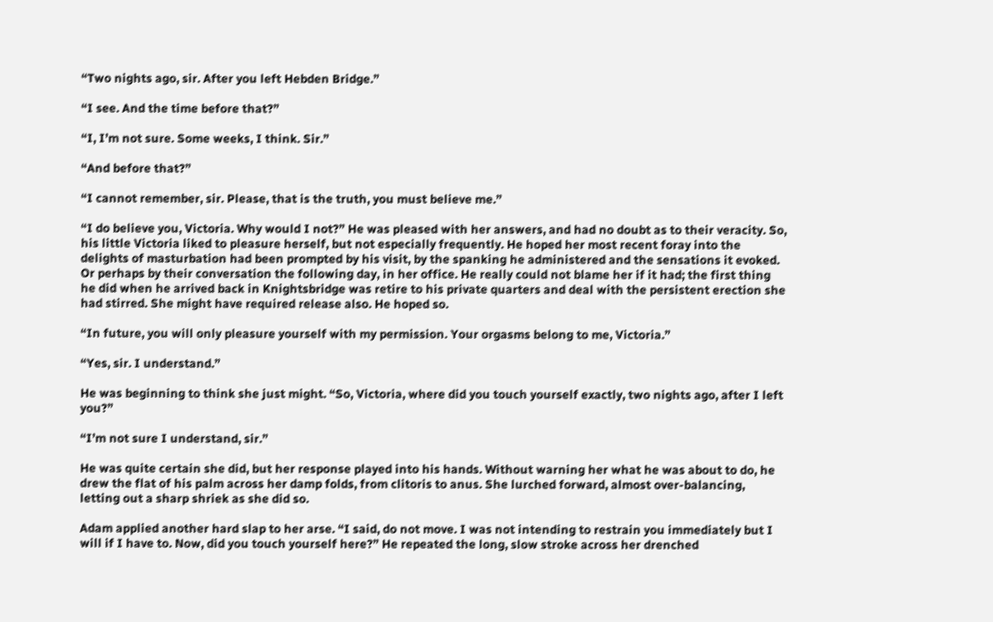“Two nights ago, sir. After you left Hebden Bridge.”

“I see. And the time before that?”

“I, I’m not sure. Some weeks, I think. Sir.”

“And before that?”

“I cannot remember, sir. Please, that is the truth, you must believe me.”

“I do believe you, Victoria. Why would I not?” He was pleased with her answers, and had no doubt as to their veracity. So, his little Victoria liked to pleasure herself, but not especially frequently. He hoped her most recent foray into the delights of masturbation had been prompted by his visit, by the spanking he administered and the sensations it evoked. Or perhaps by their conversation the following day, in her office. He really could not blame her if it had; the first thing he did when he arrived back in Knightsbridge was retire to his private quarters and deal with the persistent erection she had stirred. She might have required release also. He hoped so.

“In future, you will only pleasure yourself with my permission. Your orgasms belong to me, Victoria.”

“Yes, sir. I understand.”

He was beginning to think she just might. “So, Victoria, where did you touch yourself exactly, two nights ago, after I left you?”

“I’m not sure I understand, sir.”

He was quite certain she did, but her response played into his hands. Without warning her what he was about to do, he drew the flat of his palm across her damp folds, from clitoris to anus. She lurched forward, almost over-balancing, letting out a sharp shriek as she did so.

Adam applied another hard slap to her arse. “I said, do not move. I was not intending to restrain you immediately but I will if I have to. Now, did you touch yourself here?” He repeated the long, slow stroke across her drenched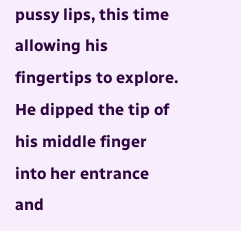pussy lips, this time allowing his fingertips to explore. He dipped the tip of his middle finger into her entrance and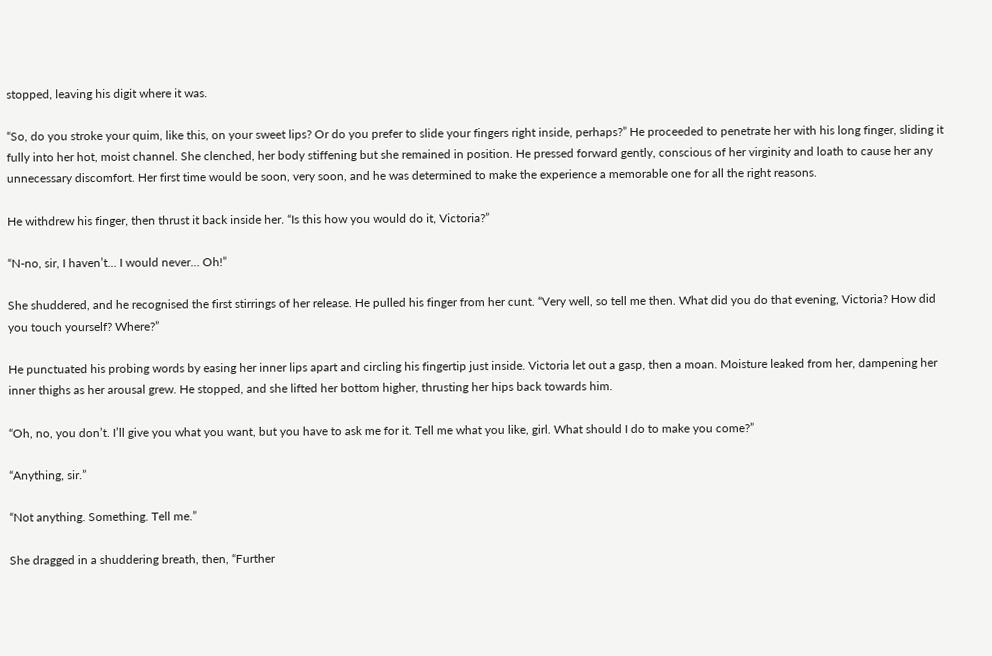stopped, leaving his digit where it was.

“So, do you stroke your quim, like this, on your sweet lips? Or do you prefer to slide your fingers right inside, perhaps?” He proceeded to penetrate her with his long finger, sliding it fully into her hot, moist channel. She clenched, her body stiffening but she remained in position. He pressed forward gently, conscious of her virginity and loath to cause her any unnecessary discomfort. Her first time would be soon, very soon, and he was determined to make the experience a memorable one for all the right reasons.

He withdrew his finger, then thrust it back inside her. “Is this how you would do it, Victoria?”

“N-no, sir, I haven’t… I would never… Oh!”

She shuddered, and he recognised the first stirrings of her release. He pulled his finger from her cunt. “Very well, so tell me then. What did you do that evening, Victoria? How did you touch yourself? Where?”

He punctuated his probing words by easing her inner lips apart and circling his fingertip just inside. Victoria let out a gasp, then a moan. Moisture leaked from her, dampening her inner thighs as her arousal grew. He stopped, and she lifted her bottom higher, thrusting her hips back towards him.

“Oh, no, you don’t. I’ll give you what you want, but you have to ask me for it. Tell me what you like, girl. What should I do to make you come?”

“Anything, sir.”

“Not anything. Something. Tell me.”

She dragged in a shuddering breath, then, “Further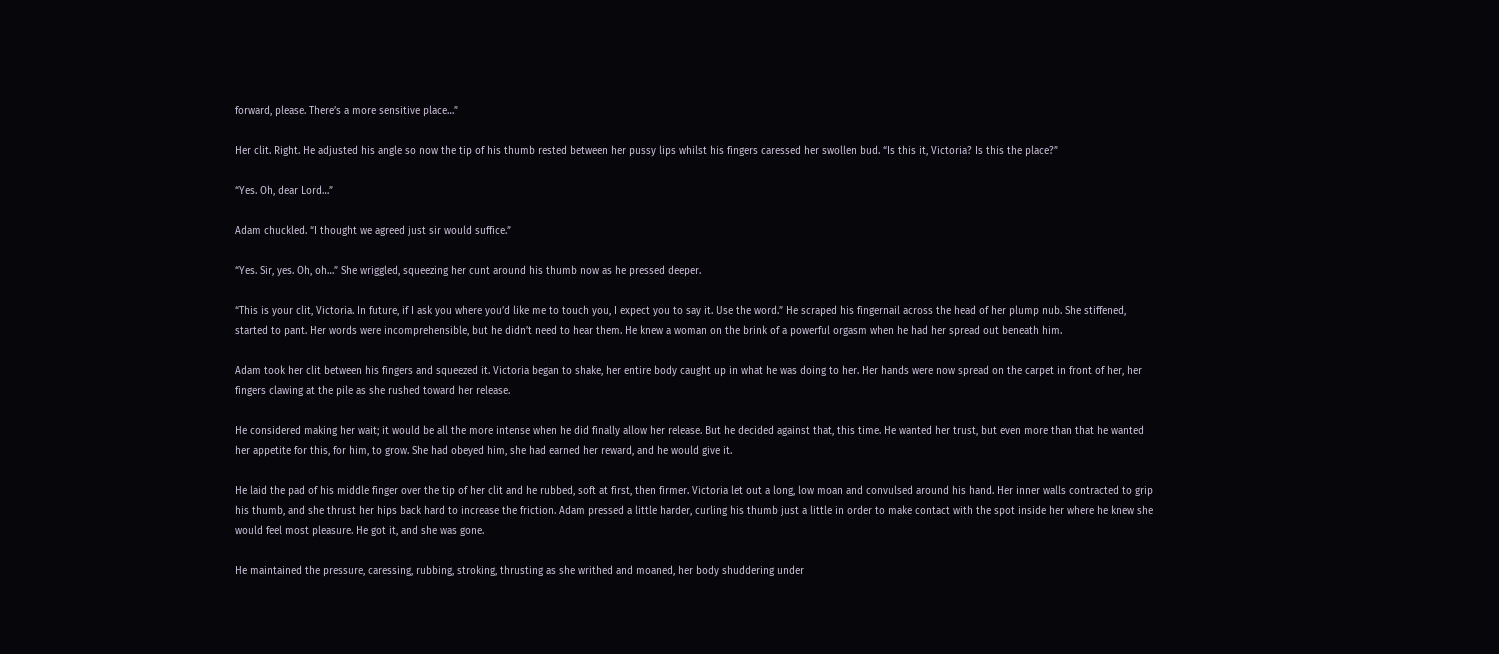forward, please. There’s a more sensitive place…”

Her clit. Right. He adjusted his angle so now the tip of his thumb rested between her pussy lips whilst his fingers caressed her swollen bud. “Is this it, Victoria? Is this the place?”

“Yes. Oh, dear Lord…”

Adam chuckled. “I thought we agreed just sir would suffice.”

“Yes. Sir, yes. Oh, oh…” She wriggled, squeezing her cunt around his thumb now as he pressed deeper.

“This is your clit, Victoria. In future, if I ask you where you’d like me to touch you, I expect you to say it. Use the word.” He scraped his fingernail across the head of her plump nub. She stiffened, started to pant. Her words were incomprehensible, but he didn’t need to hear them. He knew a woman on the brink of a powerful orgasm when he had her spread out beneath him.

Adam took her clit between his fingers and squeezed it. Victoria began to shake, her entire body caught up in what he was doing to her. Her hands were now spread on the carpet in front of her, her fingers clawing at the pile as she rushed toward her release.

He considered making her wait; it would be all the more intense when he did finally allow her release. But he decided against that, this time. He wanted her trust, but even more than that he wanted her appetite for this, for him, to grow. She had obeyed him, she had earned her reward, and he would give it.

He laid the pad of his middle finger over the tip of her clit and he rubbed, soft at first, then firmer. Victoria let out a long, low moan and convulsed around his hand. Her inner walls contracted to grip his thumb, and she thrust her hips back hard to increase the friction. Adam pressed a little harder, curling his thumb just a little in order to make contact with the spot inside her where he knew she would feel most pleasure. He got it, and she was gone.

He maintained the pressure, caressing, rubbing, stroking, thrusting as she writhed and moaned, her body shuddering under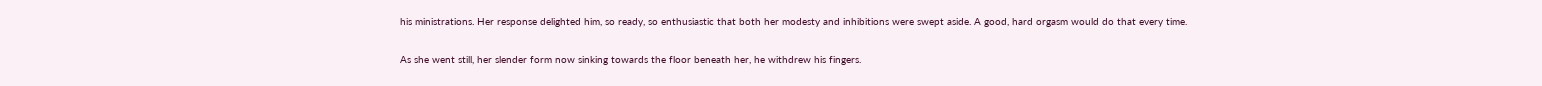his ministrations. Her response delighted him, so ready, so enthusiastic that both her modesty and inhibitions were swept aside. A good, hard orgasm would do that every time.

As she went still, her slender form now sinking towards the floor beneath her, he withdrew his fingers.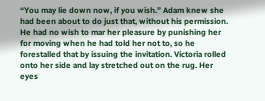“You may lie down now, if you wish.” Adam knew she had been about to do just that, without his permission. He had no wish to mar her pleasure by punishing her for moving when he had told her not to, so he forestalled that by issuing the invitation. Victoria rolled onto her side and lay stretched out on the rug. Her eyes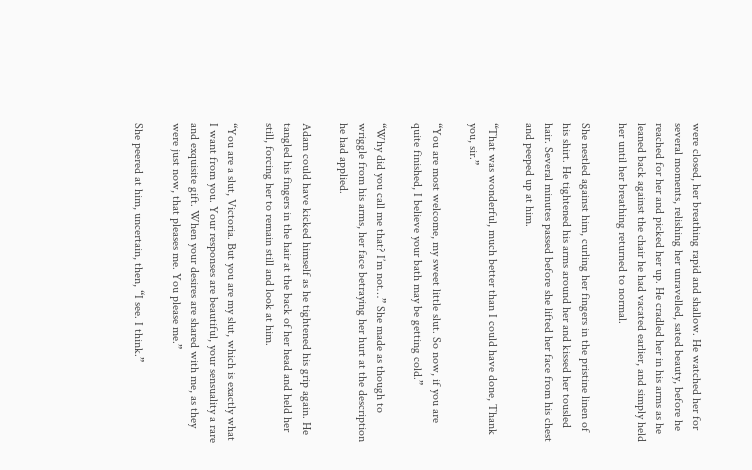were closed, her breathing rapid and shallow. He watched her for several moments, relishing her unravelled, sated beauty, before he reached for her and picked her up. He cradled her in his arms as he leaned back against the chair he had vacated earlier, and simply held her until her breathing returned to normal.

She nestled against him, curling her fingers in the pristine linen of his shirt. He tightened his arms around her and kissed her tousled hair. Several minutes passed before she lifted her face from his chest and peeped up at him.

“That was wonderful, much better than I could have done, Thank you, sir.”

“You are most welcome, my sweet little slut. So now, if you are quite finished, I believe your bath may be getting cold.”

“Why did you call me that? I’m not…” She made as though to wriggle from his arms, her face betraying her hurt at the description he had applied.

Adam could have kicked himself as he tightened his grip again. He tangled his fingers in the hair at the back of her head and held her still, forcing her to remain still and look at him.

“You are a slut, Victoria. But you are my slut, which is exactly what I want from you. Your responses are beautiful, your sensuality a rare and exquisite gift. When your desires are shared with me, as they were just now, that pleases me. You please me.”

She peered at him, uncertain, then, “I see. I think.”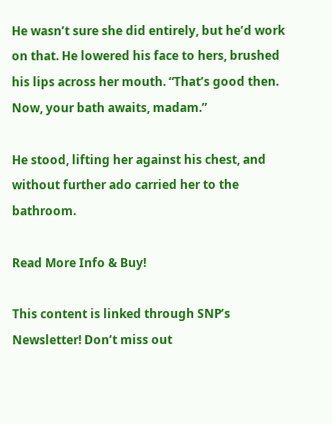He wasn’t sure she did entirely, but he’d work on that. He lowered his face to hers, brushed his lips across her mouth. “That’s good then. Now, your bath awaits, madam.”

He stood, lifting her against his chest, and without further ado carried her to the bathroom.

Read More Info & Buy!

This content is linked through SNP’s Newsletter! Don’t miss out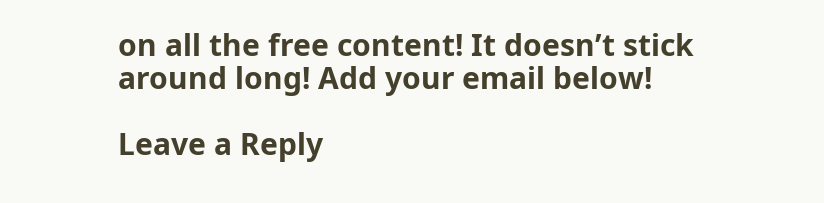on all the free content! It doesn’t stick around long! Add your email below!

Leave a Reply